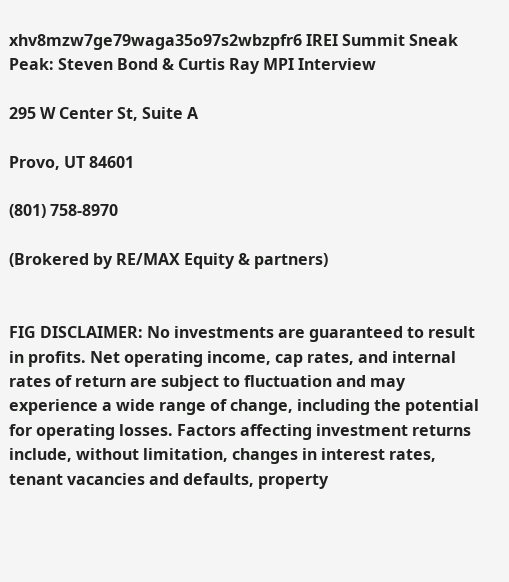xhv8mzw7ge79waga35o97s2wbzpfr6 IREI Summit Sneak Peak: Steven Bond & Curtis Ray MPI Interview

295 W Center St, Suite A

Provo, UT 84601

(801) 758-8970

(Brokered by RE/MAX Equity & partners)


FIG DISCLAIMER: No investments are guaranteed to result in profits. Net operating income, cap rates, and internal rates of return are subject to fluctuation and may experience a wide range of change, including the potential for operating losses. Factors affecting investment returns include, without limitation, changes in interest rates, tenant vacancies and defaults, property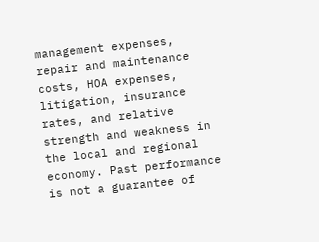management expenses, repair and maintenance costs, HOA expenses, litigation, insurance rates, and relative strength and weakness in the local and regional economy. Past performance is not a guarantee of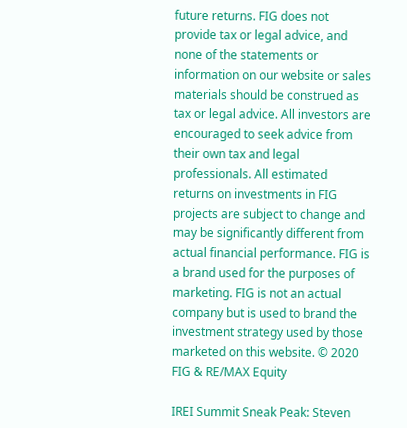future returns. FIG does not provide tax or legal advice, and none of the statements or information on our website or sales materials should be construed as tax or legal advice. All investors are encouraged to seek advice from their own tax and legal professionals. All estimated returns on investments in FIG projects are subject to change and may be significantly different from actual financial performance. FIG is a brand used for the purposes of marketing. FIG is not an actual company but is used to brand the investment strategy used by those marketed on this website. © 2020 FIG & RE/MAX Equity

IREI Summit Sneak Peak: Steven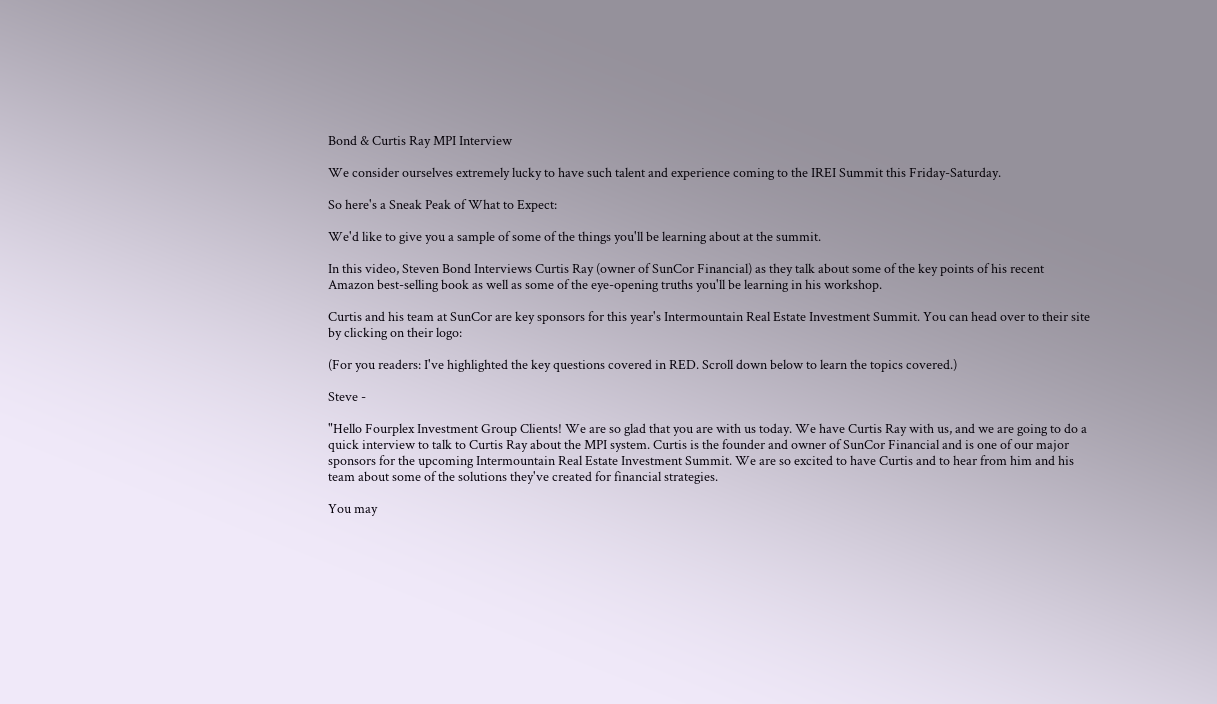Bond & Curtis Ray MPI Interview

We consider ourselves extremely lucky to have such talent and experience coming to the IREI Summit this Friday-Saturday.

So here's a Sneak Peak of What to Expect:

We'd like to give you a sample of some of the things you'll be learning about at the summit.

In this video, Steven Bond Interviews Curtis Ray (owner of SunCor Financial) as they talk about some of the key points of his recent Amazon best-selling book as well as some of the eye-opening truths you'll be learning in his workshop.

Curtis and his team at SunCor are key sponsors for this year's Intermountain Real Estate Investment Summit. You can head over to their site by clicking on their logo:

(For you readers: I've highlighted the key questions covered in RED. Scroll down below to learn the topics covered.)

Steve -

"Hello Fourplex Investment Group Clients! We are so glad that you are with us today. We have Curtis Ray with us, and we are going to do a quick interview to talk to Curtis Ray about the MPI system. Curtis is the founder and owner of SunCor Financial and is one of our major sponsors for the upcoming Intermountain Real Estate Investment Summit. We are so excited to have Curtis and to hear from him and his team about some of the solutions they've created for financial strategies.

You may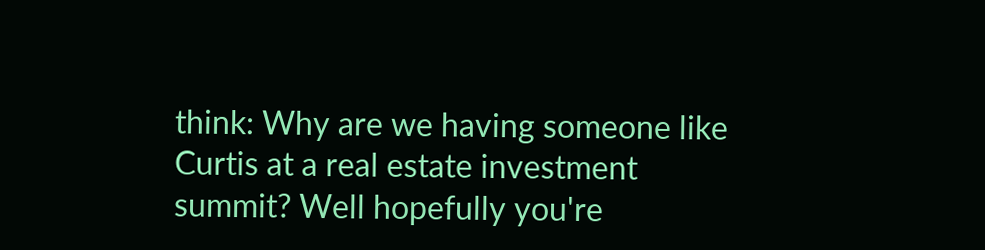think: Why are we having someone like Curtis at a real estate investment summit? Well hopefully you're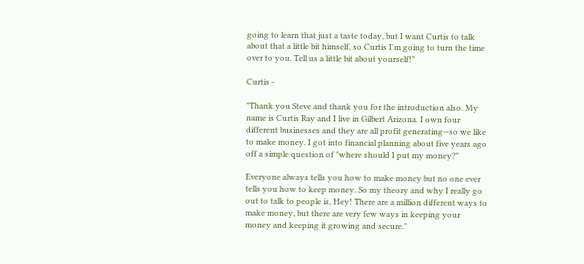going to learn that just a taste today, but I want Curtis to talk about that a little bit himself, so Curtis I'm going to turn the time over to you. Tell us a little bit about yourself!"

Curtis -

"Thank you Steve and thank you for the introduction also. My name is Curtis Ray and I live in Gilbert Arizona. I own four different businesses and they are all profit generating--so we like to make money. I got into financial planning about five years ago off a simple question of "where should I put my money?"

Everyone always tells you how to make money but no one ever tells you how to keep money. So my theory and why I really go out to talk to people is, Hey! There are a million different ways to make money, but there are very few ways in keeping your money and keeping it growing and secure."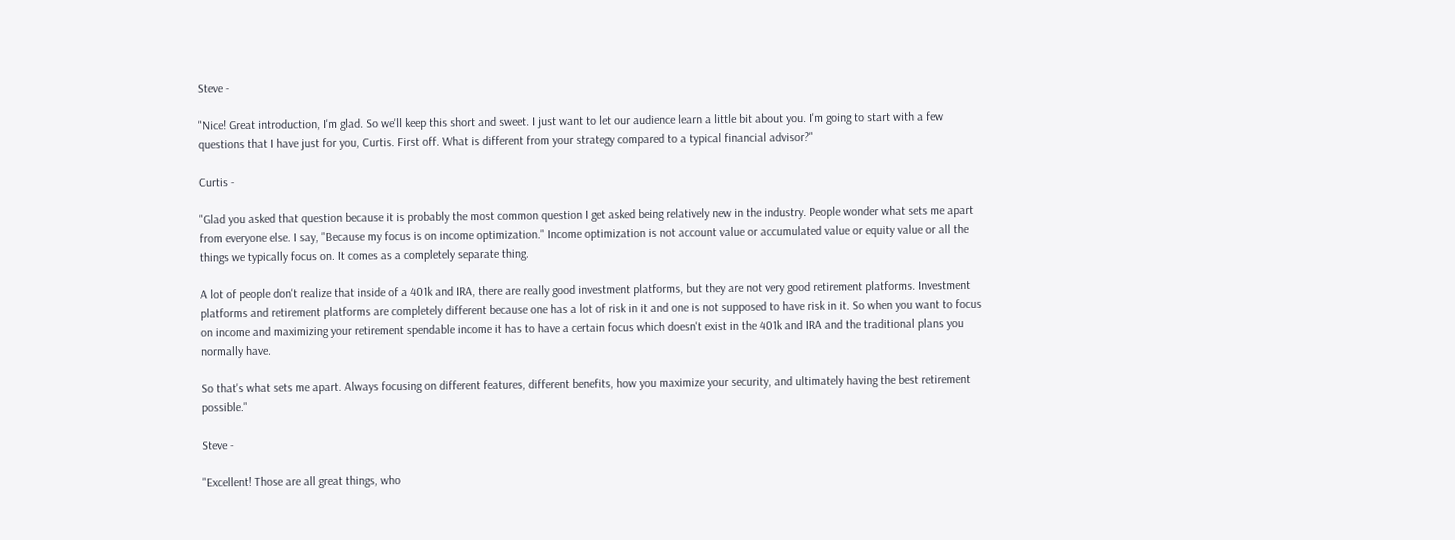Steve -

"Nice! Great introduction, I'm glad. So we'll keep this short and sweet. I just want to let our audience learn a little bit about you. I'm going to start with a few questions that I have just for you, Curtis. First off. What is different from your strategy compared to a typical financial advisor?"

Curtis -

"Glad you asked that question because it is probably the most common question I get asked being relatively new in the industry. People wonder what sets me apart from everyone else. I say, "Because my focus is on income optimization." Income optimization is not account value or accumulated value or equity value or all the things we typically focus on. It comes as a completely separate thing.

A lot of people don't realize that inside of a 401k and IRA, there are really good investment platforms, but they are not very good retirement platforms. Investment platforms and retirement platforms are completely different because one has a lot of risk in it and one is not supposed to have risk in it. So when you want to focus on income and maximizing your retirement spendable income it has to have a certain focus which doesn't exist in the 401k and IRA and the traditional plans you normally have.

So that's what sets me apart. Always focusing on different features, different benefits, how you maximize your security, and ultimately having the best retirement possible."

Steve -

"Excellent! Those are all great things, who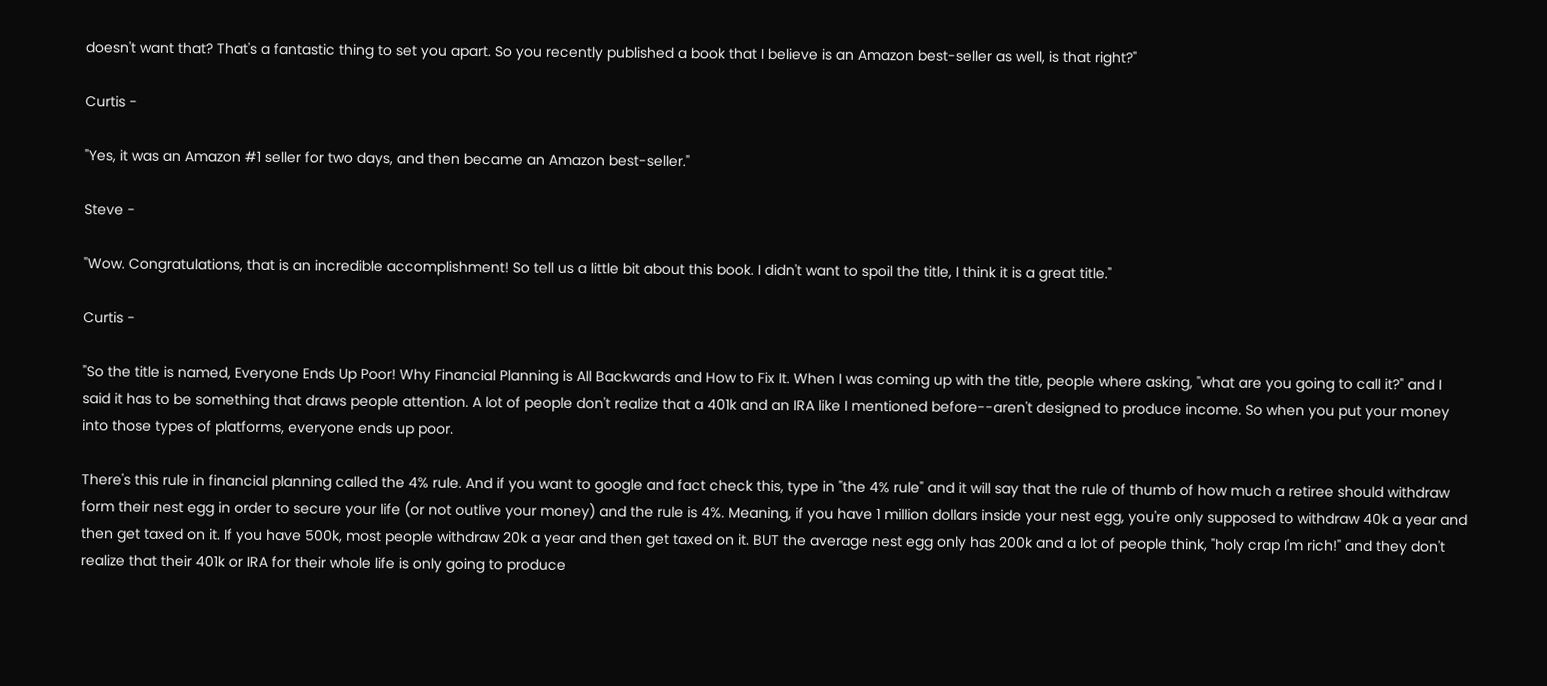doesn't want that? That's a fantastic thing to set you apart. So you recently published a book that I believe is an Amazon best-seller as well, is that right?"

Curtis -

"Yes, it was an Amazon #1 seller for two days, and then became an Amazon best-seller."

Steve -

"Wow. Congratulations, that is an incredible accomplishment! So tell us a little bit about this book. I didn't want to spoil the title, I think it is a great title."

Curtis -

"So the title is named, Everyone Ends Up Poor! Why Financial Planning is All Backwards and How to Fix It. When I was coming up with the title, people where asking, "what are you going to call it?" and I said it has to be something that draws people attention. A lot of people don't realize that a 401k and an IRA like I mentioned before--aren't designed to produce income. So when you put your money into those types of platforms, everyone ends up poor.

There's this rule in financial planning called the 4% rule. And if you want to google and fact check this, type in "the 4% rule" and it will say that the rule of thumb of how much a retiree should withdraw form their nest egg in order to secure your life (or not outlive your money) and the rule is 4%. Meaning, if you have 1 million dollars inside your nest egg, you're only supposed to withdraw 40k a year and then get taxed on it. If you have 500k, most people withdraw 20k a year and then get taxed on it. BUT the average nest egg only has 200k and a lot of people think, "holy crap I'm rich!" and they don't realize that their 401k or IRA for their whole life is only going to produce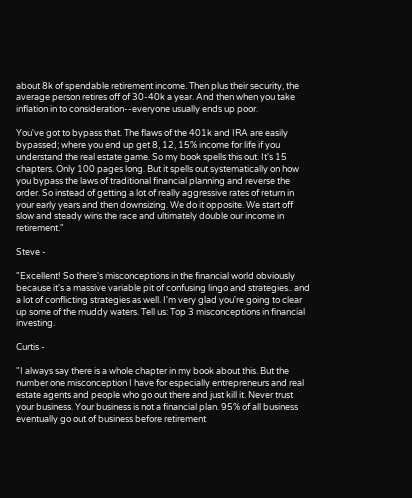about 8k of spendable retirement income. Then plus their security, the average person retires off of 30-40k a year. And then when you take inflation in to consideration--everyone usually ends up poor.

You've got to bypass that. The flaws of the 401k and IRA are easily bypassed; where you end up get 8, 12, 15% income for life if you understand the real estate game. So my book spells this out. It's 15 chapters. Only 100 pages long. But it spells out systematically on how you bypass the laws of traditional financial planning and reverse the order. So instead of getting a lot of really aggressive rates of return in your early years and then downsizing. We do it opposite. We start off slow and steady wins the race and ultimately double our income in retirement."

Steve -

"Excellent! So there's misconceptions in the financial world obviously because it's a massive variable pit of confusing lingo and strategies.. and a lot of conflicting strategies as well. I'm very glad you're going to clear up some of the muddy waters. Tell us: Top 3 misconceptions in financial investing.

Curtis -

"I always say there is a whole chapter in my book about this. But the number one misconception I have for especially entrepreneurs and real estate agents and people who go out there and just kill it. Never trust your business. Your business is not a financial plan. 95% of all business eventually go out of business before retirement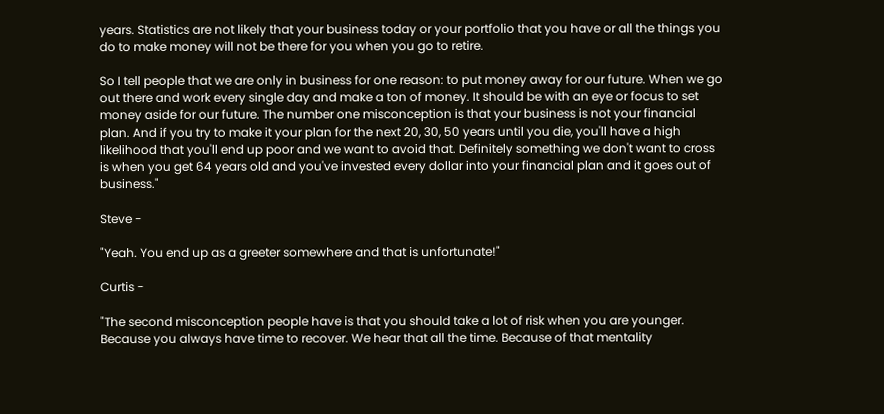years. Statistics are not likely that your business today or your portfolio that you have or all the things you do to make money will not be there for you when you go to retire.

So I tell people that we are only in business for one reason: to put money away for our future. When we go out there and work every single day and make a ton of money. It should be with an eye or focus to set money aside for our future. The number one misconception is that your business is not your financial plan. And if you try to make it your plan for the next 20, 30, 50 years until you die, you'll have a high likelihood that you'll end up poor and we want to avoid that. Definitely something we don't want to cross is when you get 64 years old and you've invested every dollar into your financial plan and it goes out of business."

Steve -

"Yeah. You end up as a greeter somewhere and that is unfortunate!"

Curtis -

"The second misconception people have is that you should take a lot of risk when you are younger. Because you always have time to recover. We hear that all the time. Because of that mentality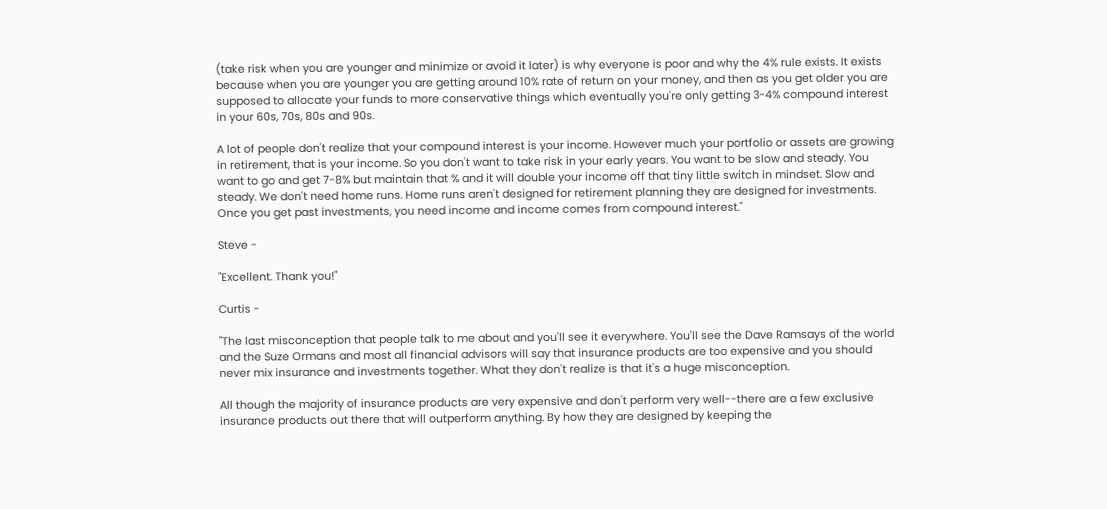(take risk when you are younger and minimize or avoid it later) is why everyone is poor and why the 4% rule exists. It exists because when you are younger you are getting around 10% rate of return on your money, and then as you get older you are supposed to allocate your funds to more conservative things which eventually you're only getting 3-4% compound interest in your 60s, 70s, 80s and 90s.

A lot of people don't realize that your compound interest is your income. However much your portfolio or assets are growing in retirement, that is your income. So you don't want to take risk in your early years. You want to be slow and steady. You want to go and get 7-8% but maintain that % and it will double your income off that tiny little switch in mindset. Slow and steady. We don't need home runs. Home runs aren't designed for retirement planning they are designed for investments. Once you get past investments, you need income and income comes from compound interest."

Steve -

"Excellent. Thank you!"

Curtis -

"The last misconception that people talk to me about and you'll see it everywhere. You'll see the Dave Ramsays of the world and the Suze Ormans and most all financial advisors will say that insurance products are too expensive and you should never mix insurance and investments together. What they don't realize is that it's a huge misconception.

All though the majority of insurance products are very expensive and don't perform very well--there are a few exclusive insurance products out there that will outperform anything. By how they are designed by keeping the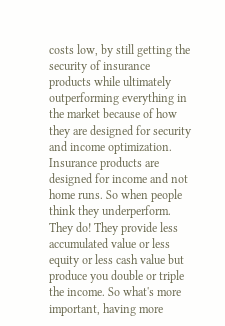costs low, by still getting the security of insurance products while ultimately outperforming everything in the market because of how they are designed for security and income optimization. Insurance products are designed for income and not home runs. So when people think they underperform. They do! They provide less accumulated value or less equity or less cash value but produce you double or triple the income. So what's more important, having more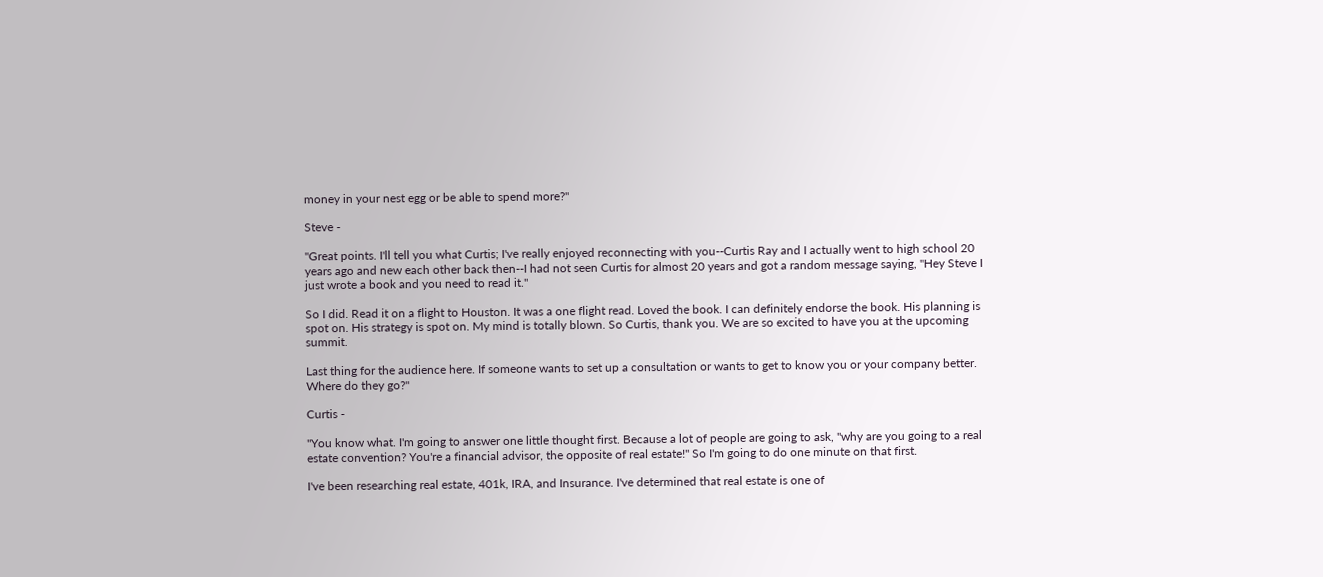money in your nest egg or be able to spend more?"

Steve -

"Great points. I'll tell you what Curtis; I've really enjoyed reconnecting with you--Curtis Ray and I actually went to high school 20 years ago and new each other back then--I had not seen Curtis for almost 20 years and got a random message saying, "Hey Steve I just wrote a book and you need to read it."

So I did. Read it on a flight to Houston. It was a one flight read. Loved the book. I can definitely endorse the book. His planning is spot on. His strategy is spot on. My mind is totally blown. So Curtis, thank you. We are so excited to have you at the upcoming summit.

Last thing for the audience here. If someone wants to set up a consultation or wants to get to know you or your company better. Where do they go?"

Curtis -

"You know what. I'm going to answer one little thought first. Because a lot of people are going to ask, "why are you going to a real estate convention? You're a financial advisor, the opposite of real estate!" So I'm going to do one minute on that first.

I've been researching real estate, 401k, IRA, and Insurance. I've determined that real estate is one of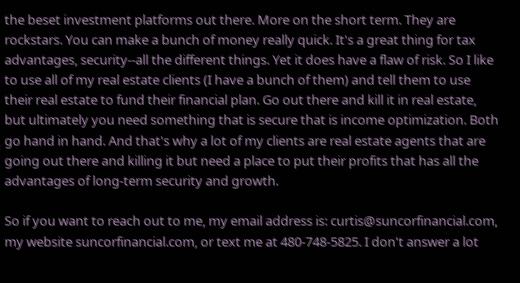the beset investment platforms out there. More on the short term. They are rockstars. You can make a bunch of money really quick. It's a great thing for tax advantages, security--all the different things. Yet it does have a flaw of risk. So I like to use all of my real estate clients (I have a bunch of them) and tell them to use their real estate to fund their financial plan. Go out there and kill it in real estate, but ultimately you need something that is secure that is income optimization. Both go hand in hand. And that's why a lot of my clients are real estate agents that are going out there and killing it but need a place to put their profits that has all the advantages of long-term security and growth.

So if you want to reach out to me, my email address is: curtis@suncorfinancial.com, my website suncorfinancial.com, or text me at 480-748-5825. I don't answer a lot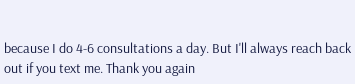because I do 4-6 consultations a day. But I'll always reach back out if you text me. Thank you again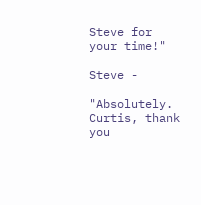Steve for your time!"

Steve -

"Absolutely. Curtis, thank you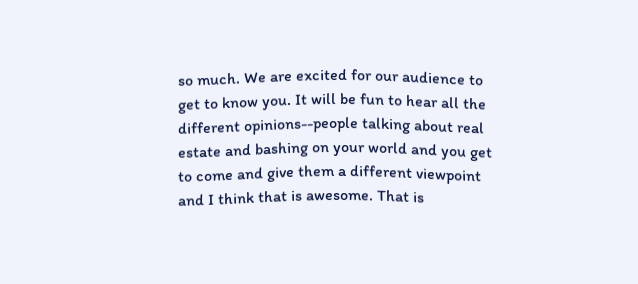so much. We are excited for our audience to get to know you. It will be fun to hear all the different opinions--people talking about real estate and bashing on your world and you get to come and give them a different viewpoint and I think that is awesome. That is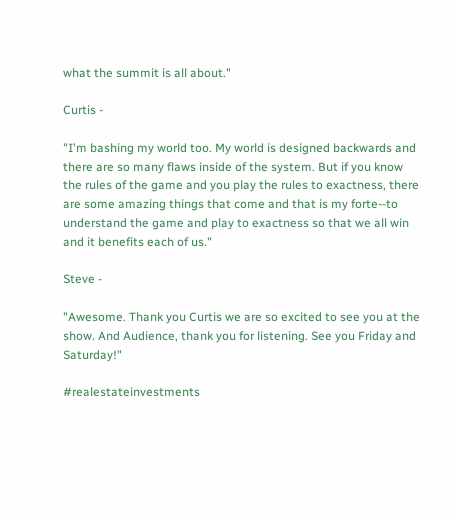what the summit is all about."

Curtis -

"I'm bashing my world too. My world is designed backwards and there are so many flaws inside of the system. But if you know the rules of the game and you play the rules to exactness, there are some amazing things that come and that is my forte--to understand the game and play to exactness so that we all win and it benefits each of us."

Steve -

"Awesome. Thank you Curtis we are so excited to see you at the show. And Audience, thank you for listening. See you Friday and Saturday!"

#realestateinvestments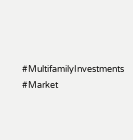#MultifamilyInvestments #Market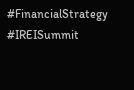#FinancialStrategy #IREISummit